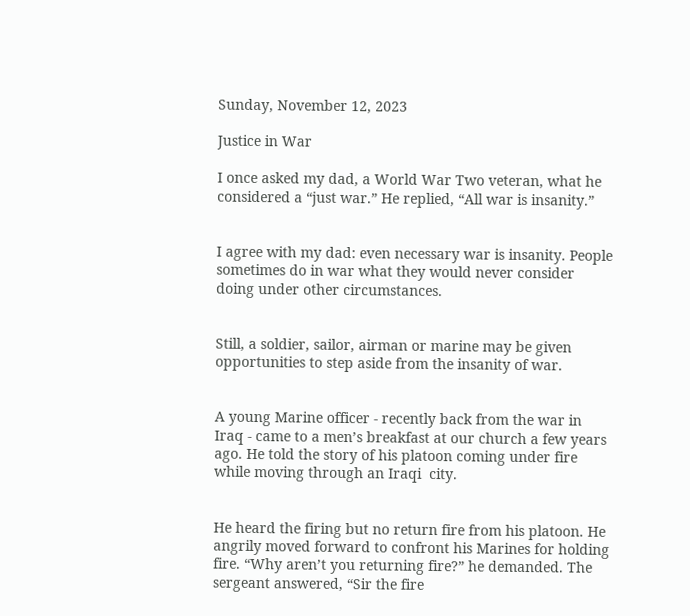Sunday, November 12, 2023

Justice in War

I once asked my dad, a World War Two veteran, what he considered a “just war.” He replied, “All war is insanity.”


I agree with my dad: even necessary war is insanity. People sometimes do in war what they would never consider doing under other circumstances.


Still, a soldier, sailor, airman or marine may be given opportunities to step aside from the insanity of war.


A young Marine officer - recently back from the war in Iraq - came to a men’s breakfast at our church a few years ago. He told the story of his platoon coming under fire while moving through an Iraqi  city.


He heard the firing but no return fire from his platoon. He angrily moved forward to confront his Marines for holding fire. “Why aren’t you returning fire?” he demanded. The sergeant answered, “Sir the fire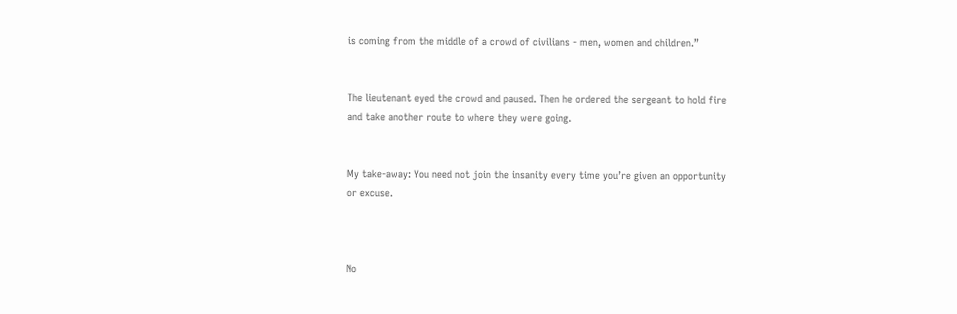is coming from the middle of a crowd of civilians - men, women and children.”


The lieutenant eyed the crowd and paused. Then he ordered the sergeant to hold fire and take another route to where they were going.


My take-away: You need not join the insanity every time you’re given an opportunity or excuse.



No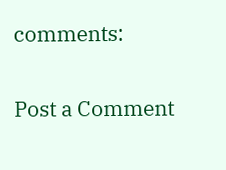comments:

Post a Comment